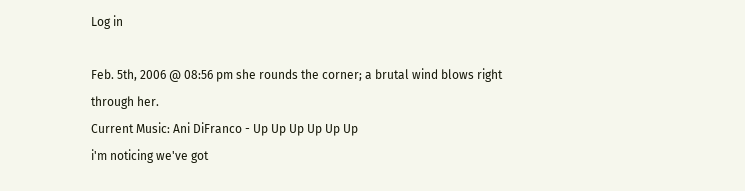Log in

Feb. 5th, 2006 @ 08:56 pm she rounds the corner; a brutal wind blows right through her.
Current Music: Ani DiFranco - Up Up Up Up Up Up
i'm noticing we've got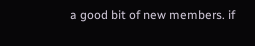a good bit of new members. if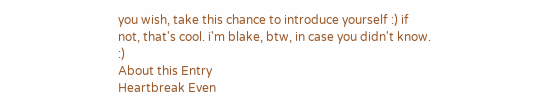you wish, take this chance to introduce yourself :) if not, that's cool. i'm blake, btw, in case you didn't know. :)
About this Entry
Heartbreak Even